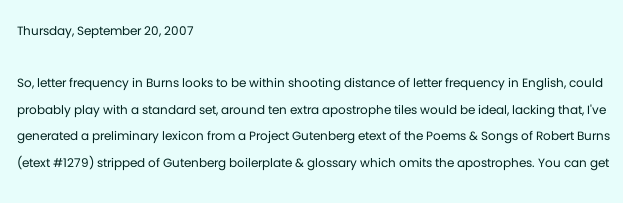Thursday, September 20, 2007

So, letter frequency in Burns looks to be within shooting distance of letter frequency in English, could probably play with a standard set, around ten extra apostrophe tiles would be ideal, lacking that, I've generated a preliminary lexicon from a Project Gutenberg etext of the Poems & Songs of Robert Burns (etext #1279) stripped of Gutenberg boilerplate & glossary which omits the apostrophes. You can get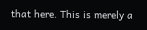that here. This is merely a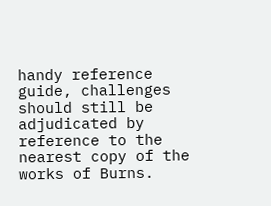handy reference guide, challenges should still be adjudicated by reference to the nearest copy of the works of Burns.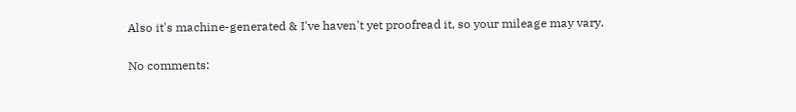Also it's machine-generated & I've haven't yet proofread it, so your mileage may vary.

No comments: